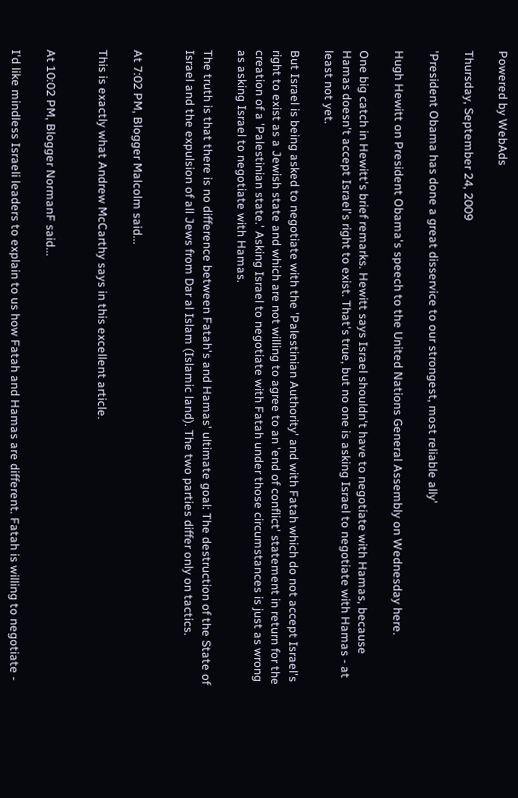Powered by WebAds

Thursday, September 24, 2009

'President Obama has done a great disservice to our strongest, most reliable ally'

Hugh Hewitt on President Obama's speech to the United Nations General Assembly on Wednesday here.

One big catch in Hewitt's brief remarks. Hewitt says Israel shouldn't have to negotiate with Hamas, because Hamas doesn't accept Israel's right to exist. That's true, but no one is asking Israel to negotiate with Hamas - at least not yet.

But Israel is being asked to negotiate with the 'Palestinian Authority' and with Fatah which do not accept Israel's right to exist as a Jewish state and which are not willing to agree to an 'end of conflict' statement in return for the creation of a 'Palestinian state.' Asking Israel to negotiate with Fatah under those circumstances is just as wrong as asking Israel to negotiate with Hamas.

The truth is that there is no difference between Fatah's and Hamas' ultimate goal: The destruction of the State of Israel and the expulsion of all Jews from Dar al Islam (Islamic land). The two parties differ only on tactics.


At 7:02 PM, Blogger Malcolm said...

This is exactly what Andrew McCarthy says in this excellent article.


At 10:02 PM, Blogger NormanF said...

I'd like mindless Israeli leaders to explain to us how Fatah and Hamas are different. Fatah is willing to negotiate -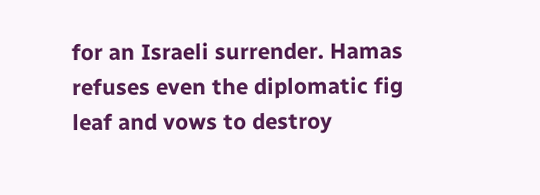for an Israeli surrender. Hamas refuses even the diplomatic fig leaf and vows to destroy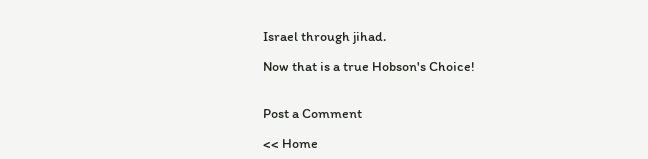Israel through jihad.

Now that is a true Hobson's Choice!


Post a Comment

<< Home